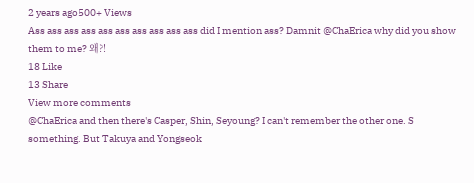2 years ago500+ Views
Ass ass ass ass ass ass ass ass ass ass did I mention ass? Damnit @ChaErica why did you show them to me? 왜?!
18 Like
13 Share
View more comments
@ChaErica and then there's Casper, Shin, Seyoung? I can't remember the other one. S something. But Takuya and Yongseok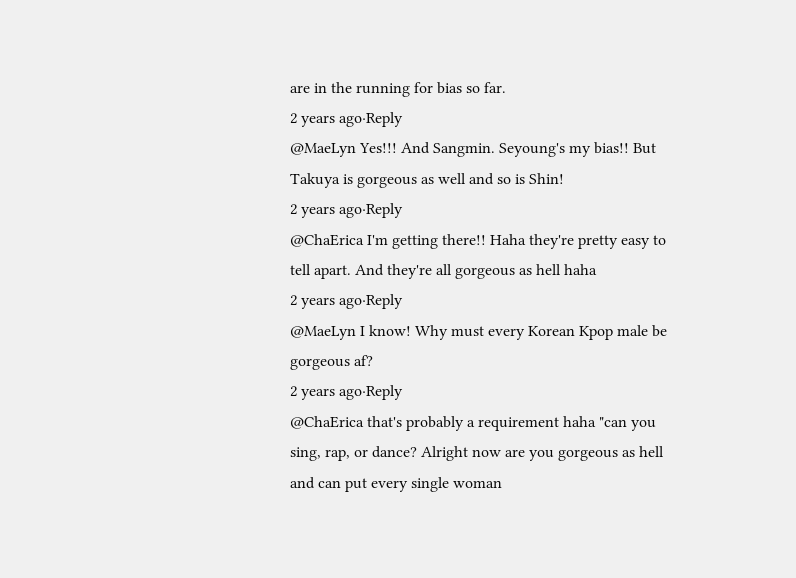are in the running for bias so far.
2 years ago·Reply
@MaeLyn Yes!!! And Sangmin. Seyoung's my bias!! But Takuya is gorgeous as well and so is Shin!
2 years ago·Reply
@ChaErica I'm getting there!! Haha they're pretty easy to tell apart. And they're all gorgeous as hell haha
2 years ago·Reply
@MaeLyn I know! Why must every Korean Kpop male be gorgeous af?
2 years ago·Reply
@ChaErica that's probably a requirement haha "can you sing, rap, or dance? Alright now are you gorgeous as hell and can put every single woman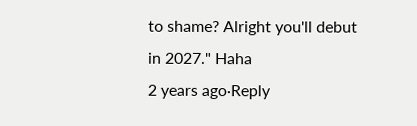to shame? Alright you'll debut in 2027." Haha
2 years ago·Reply